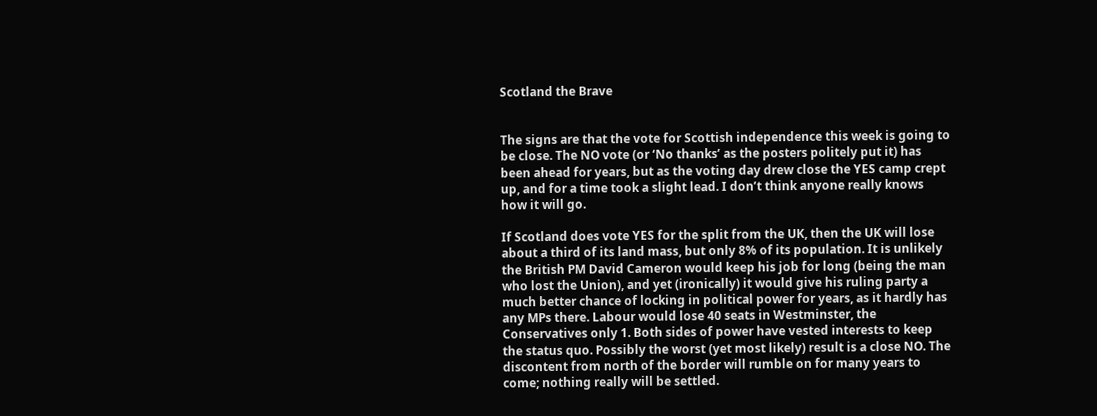Scotland the Brave


The signs are that the vote for Scottish independence this week is going to be close. The NO vote (or ‘No thanks’ as the posters politely put it) has been ahead for years, but as the voting day drew close the YES camp crept up, and for a time took a slight lead. I don’t think anyone really knows how it will go.

If Scotland does vote YES for the split from the UK, then the UK will lose about a third of its land mass, but only 8% of its population. It is unlikely the British PM David Cameron would keep his job for long (being the man who lost the Union), and yet (ironically) it would give his ruling party a much better chance of locking in political power for years, as it hardly has any MPs there. Labour would lose 40 seats in Westminster, the Conservatives only 1. Both sides of power have vested interests to keep the status quo. Possibly the worst (yet most likely) result is a close NO. The discontent from north of the border will rumble on for many years to come; nothing really will be settled.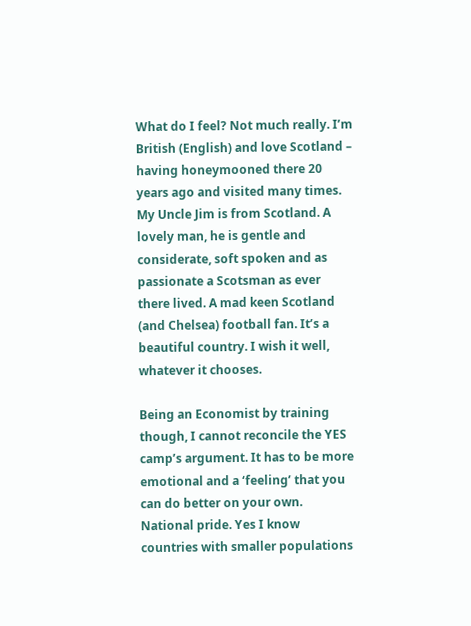What do I feel? Not much really. I’m British (English) and love Scotland – having honeymooned there 20 years ago and visited many times. My Uncle Jim is from Scotland. A lovely man, he is gentle and considerate, soft spoken and as passionate a Scotsman as ever there lived. A mad keen Scotland (and Chelsea) football fan. It’s a beautiful country. I wish it well, whatever it chooses.

Being an Economist by training though, I cannot reconcile the YES camp’s argument. It has to be more emotional and a ‘feeling’ that you can do better on your own. National pride. Yes I know countries with smaller populations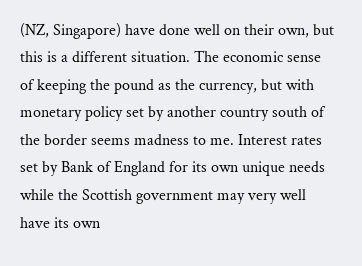(NZ, Singapore) have done well on their own, but this is a different situation. The economic sense of keeping the pound as the currency, but with monetary policy set by another country south of the border seems madness to me. Interest rates set by Bank of England for its own unique needs while the Scottish government may very well have its own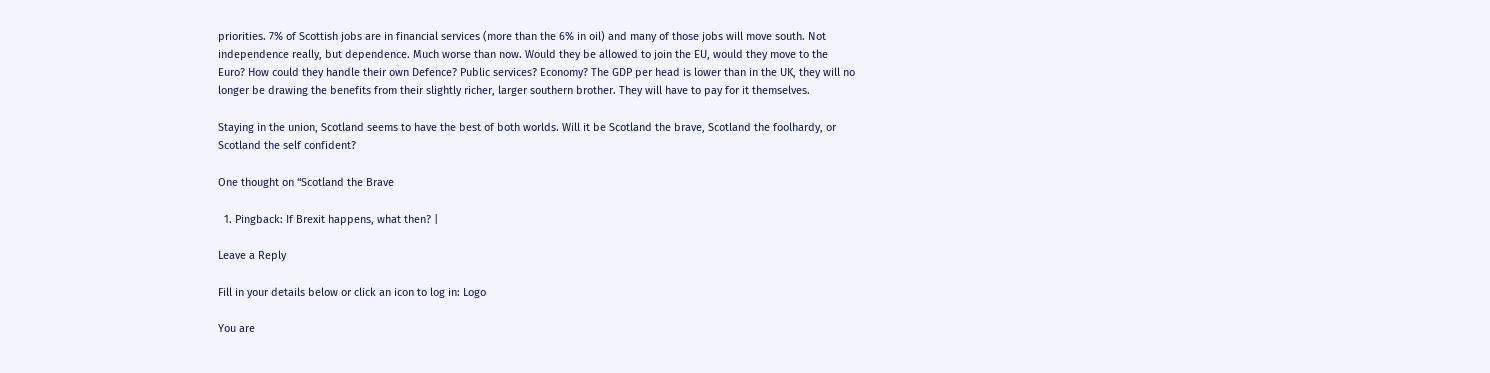priorities. 7% of Scottish jobs are in financial services (more than the 6% in oil) and many of those jobs will move south. Not independence really, but dependence. Much worse than now. Would they be allowed to join the EU, would they move to the Euro? How could they handle their own Defence? Public services? Economy? The GDP per head is lower than in the UK, they will no longer be drawing the benefits from their slightly richer, larger southern brother. They will have to pay for it themselves.

Staying in the union, Scotland seems to have the best of both worlds. Will it be Scotland the brave, Scotland the foolhardy, or Scotland the self confident?

One thought on “Scotland the Brave

  1. Pingback: If Brexit happens, what then? |

Leave a Reply

Fill in your details below or click an icon to log in: Logo

You are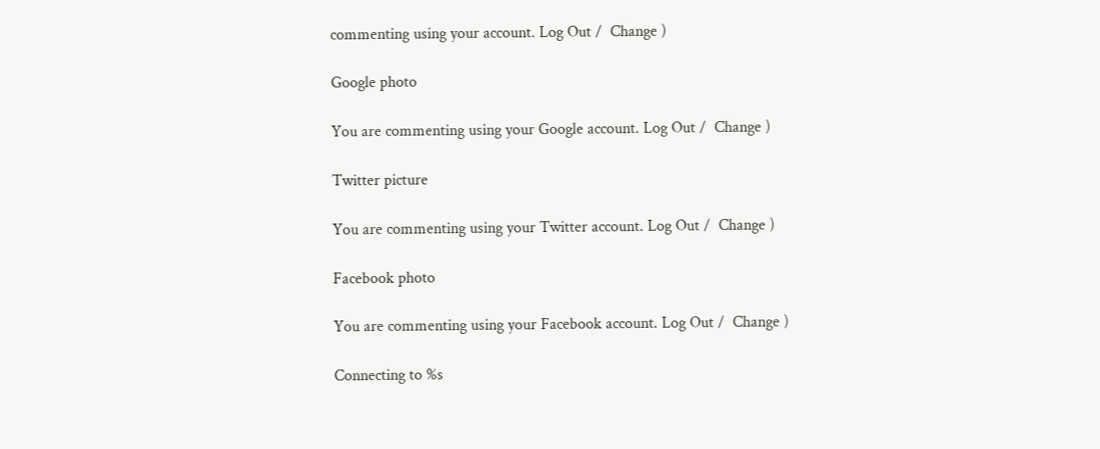commenting using your account. Log Out /  Change )

Google photo

You are commenting using your Google account. Log Out /  Change )

Twitter picture

You are commenting using your Twitter account. Log Out /  Change )

Facebook photo

You are commenting using your Facebook account. Log Out /  Change )

Connecting to %s